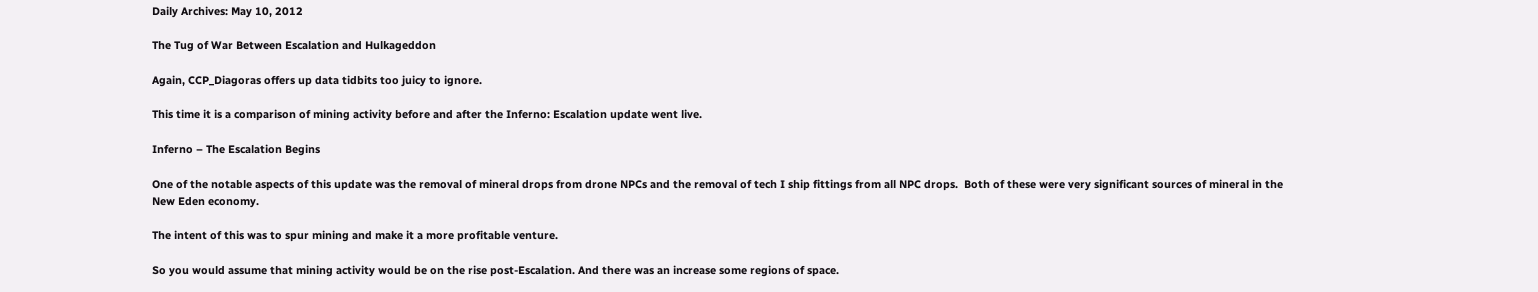Daily Archives: May 10, 2012

The Tug of War Between Escalation and Hulkageddon

Again, CCP_Diagoras offers up data tidbits too juicy to ignore.

This time it is a comparison of mining activity before and after the Inferno: Escalation update went live.

Inferno – The Escalation Begins

One of the notable aspects of this update was the removal of mineral drops from drone NPCs and the removal of tech I ship fittings from all NPC drops.  Both of these were very significant sources of mineral in the New Eden economy.

The intent of this was to spur mining and make it a more profitable venture.

So you would assume that mining activity would be on the rise post-Escalation. And there was an increase some regions of space.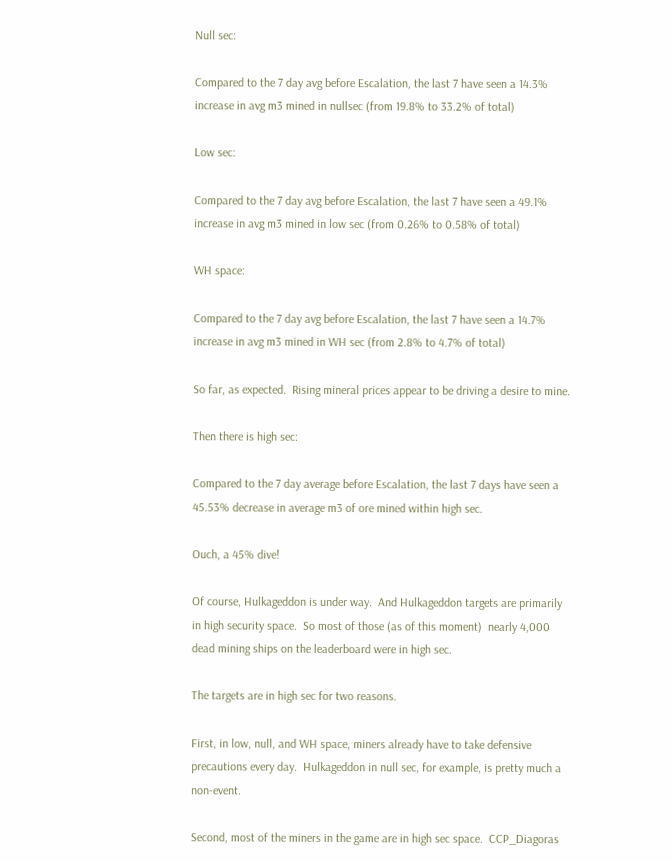Null sec:

Compared to the 7 day avg before Escalation, the last 7 have seen a 14.3% increase in avg m3 mined in nullsec (from 19.8% to 33.2% of total)

Low sec:

Compared to the 7 day avg before Escalation, the last 7 have seen a 49.1% increase in avg m3 mined in low sec (from 0.26% to 0.58% of total)

WH space:

Compared to the 7 day avg before Escalation, the last 7 have seen a 14.7% increase in avg m3 mined in WH sec (from 2.8% to 4.7% of total)

So far, as expected.  Rising mineral prices appear to be driving a desire to mine.

Then there is high sec:

Compared to the 7 day average before Escalation, the last 7 days have seen a 45.53% decrease in average m3 of ore mined within high sec.

Ouch, a 45% dive!

Of course, Hulkageddon is under way.  And Hulkageddon targets are primarily in high security space.  So most of those (as of this moment)  nearly 4,000 dead mining ships on the leaderboard were in high sec.

The targets are in high sec for two reasons.

First, in low, null, and WH space, miners already have to take defensive precautions every day.  Hulkageddon in null sec, for example, is pretty much a non-event.

Second, most of the miners in the game are in high sec space.  CCP_Diagoras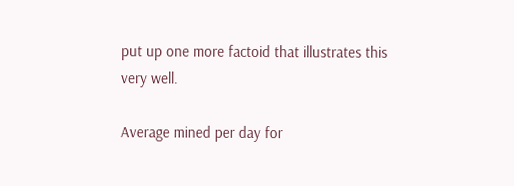put up one more factoid that illustrates this very well.

Average mined per day for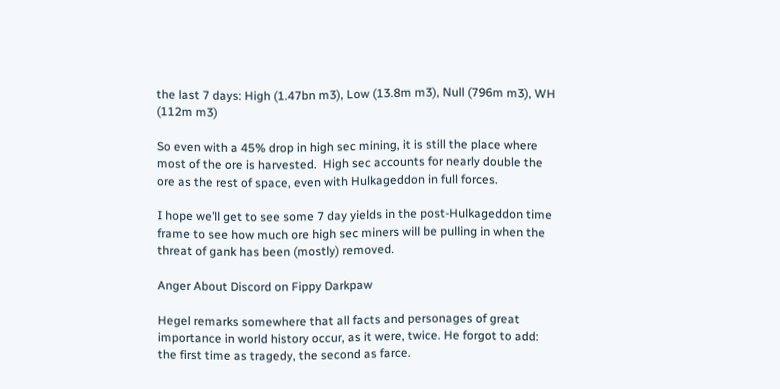the last 7 days: High (1.47bn m3), Low (13.8m m3), Null (796m m3), WH (112m m3)

So even with a 45% drop in high sec mining, it is still the place where most of the ore is harvested.  High sec accounts for nearly double the ore as the rest of space, even with Hulkageddon in full forces.

I hope we’ll get to see some 7 day yields in the post-Hulkageddon time frame to see how much ore high sec miners will be pulling in when the threat of gank has been (mostly) removed.

Anger About Discord on Fippy Darkpaw

Hegel remarks somewhere that all facts and personages of great importance in world history occur, as it were, twice. He forgot to add: the first time as tragedy, the second as farce.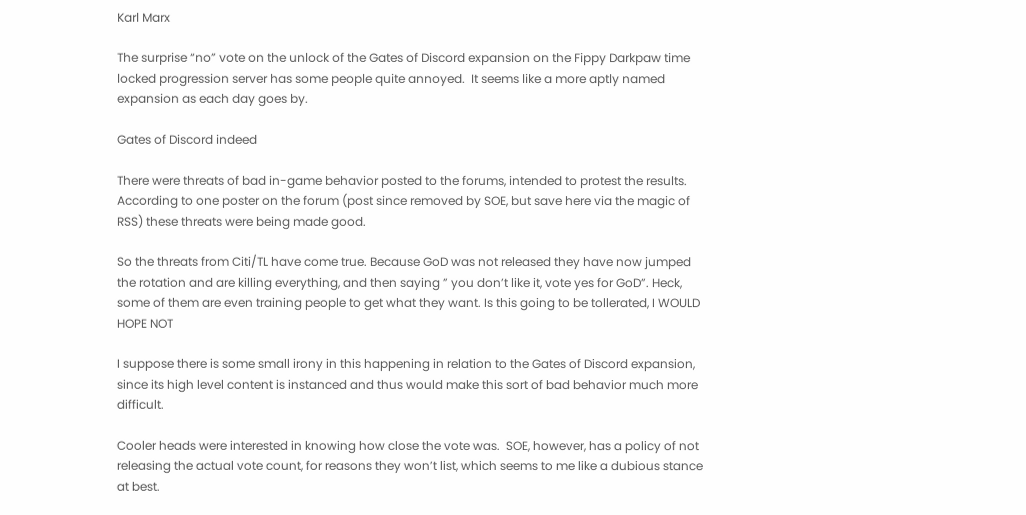Karl Marx

The surprise “no” vote on the unlock of the Gates of Discord expansion on the Fippy Darkpaw time locked progression server has some people quite annoyed.  It seems like a more aptly named expansion as each day goes by.

Gates of Discord indeed

There were threats of bad in-game behavior posted to the forums, intended to protest the results.  According to one poster on the forum (post since removed by SOE, but save here via the magic of RSS) these threats were being made good.

So the threats from Citi/TL have come true. Because GoD was not released they have now jumped the rotation and are killing everything, and then saying ” you don’t like it, vote yes for GoD”. Heck, some of them are even training people to get what they want. Is this going to be tollerated, I WOULD HOPE NOT

I suppose there is some small irony in this happening in relation to the Gates of Discord expansion, since its high level content is instanced and thus would make this sort of bad behavior much more difficult.

Cooler heads were interested in knowing how close the vote was.  SOE, however, has a policy of not releasing the actual vote count, for reasons they won’t list, which seems to me like a dubious stance at best.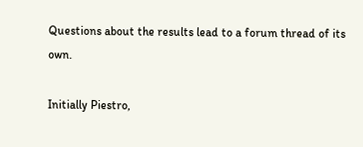Questions about the results lead to a forum thread of its own.

Initially Piestro,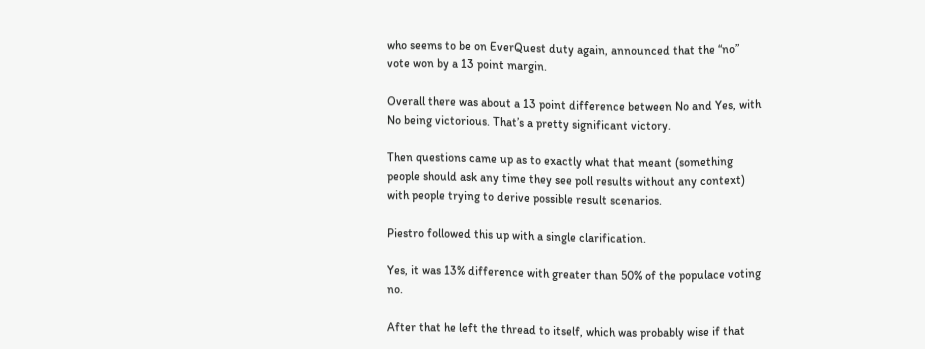who seems to be on EverQuest duty again, announced that the “no” vote won by a 13 point margin.

Overall there was about a 13 point difference between No and Yes, with No being victorious. That’s a pretty significant victory.

Then questions came up as to exactly what that meant (something people should ask any time they see poll results without any context) with people trying to derive possible result scenarios.

Piestro followed this up with a single clarification.

Yes, it was 13% difference with greater than 50% of the populace voting no.

After that he left the thread to itself, which was probably wise if that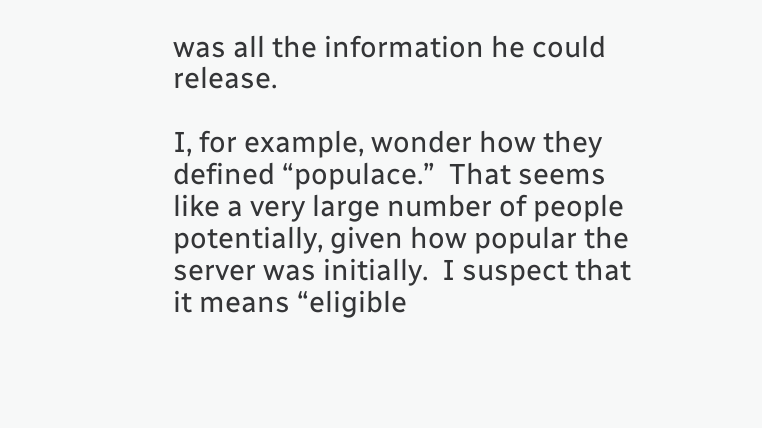was all the information he could release.

I, for example, wonder how they defined “populace.”  That seems like a very large number of people potentially, given how popular the server was initially.  I suspect that it means “eligible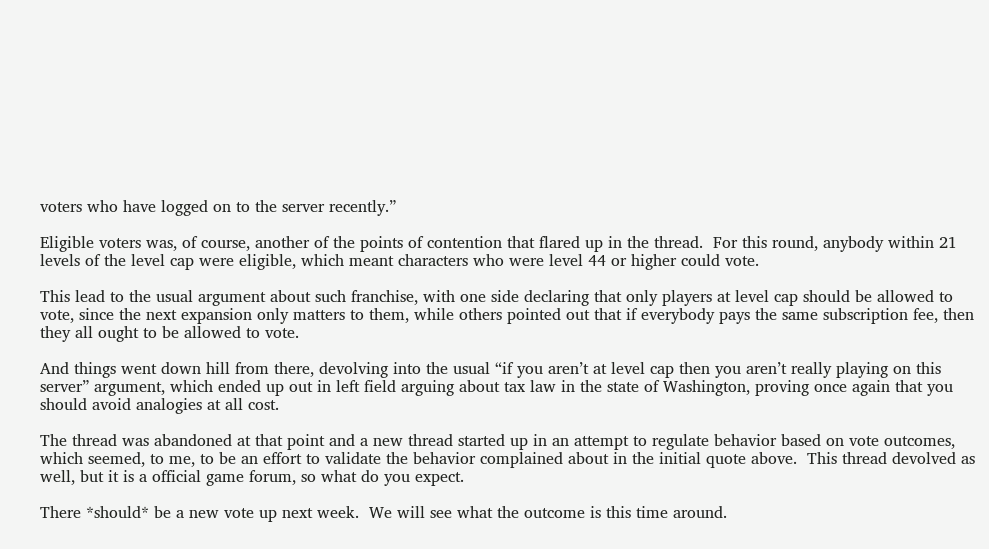voters who have logged on to the server recently.”

Eligible voters was, of course, another of the points of contention that flared up in the thread.  For this round, anybody within 21 levels of the level cap were eligible, which meant characters who were level 44 or higher could vote.

This lead to the usual argument about such franchise, with one side declaring that only players at level cap should be allowed to vote, since the next expansion only matters to them, while others pointed out that if everybody pays the same subscription fee, then they all ought to be allowed to vote.

And things went down hill from there, devolving into the usual “if you aren’t at level cap then you aren’t really playing on this server” argument, which ended up out in left field arguing about tax law in the state of Washington, proving once again that you should avoid analogies at all cost.

The thread was abandoned at that point and a new thread started up in an attempt to regulate behavior based on vote outcomes, which seemed, to me, to be an effort to validate the behavior complained about in the initial quote above.  This thread devolved as well, but it is a official game forum, so what do you expect.

There *should* be a new vote up next week.  We will see what the outcome is this time around.